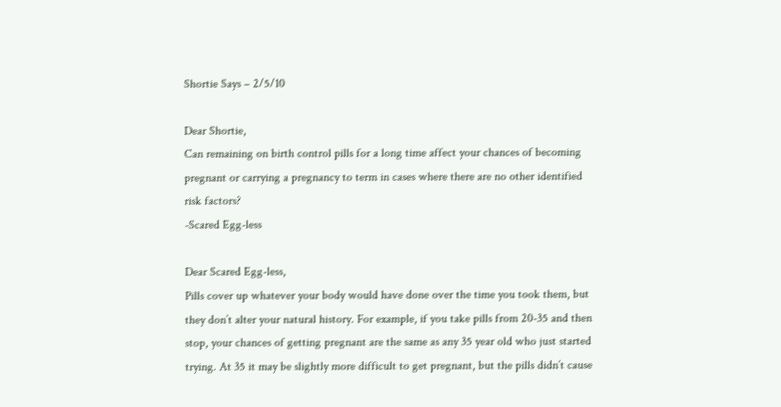Shortie Says – 2/5/10

Dear Shortie,
Can remaining on birth control pills for a long time affect your chances of becoming pregnant or carrying a pregnancy to term in cases where there are no other identified risk factors?
-Scared Egg-less

Dear Scared Egg-less,
Pills cover up whatever your body would have done over the time you took them, but they don’t alter your natural history. For example, if you take pills from 20-35 and then stop, your chances of getting pregnant are the same as any 35 year old who just started trying. At 35 it may be slightly more difficult to get pregnant, but the pills didn’t cause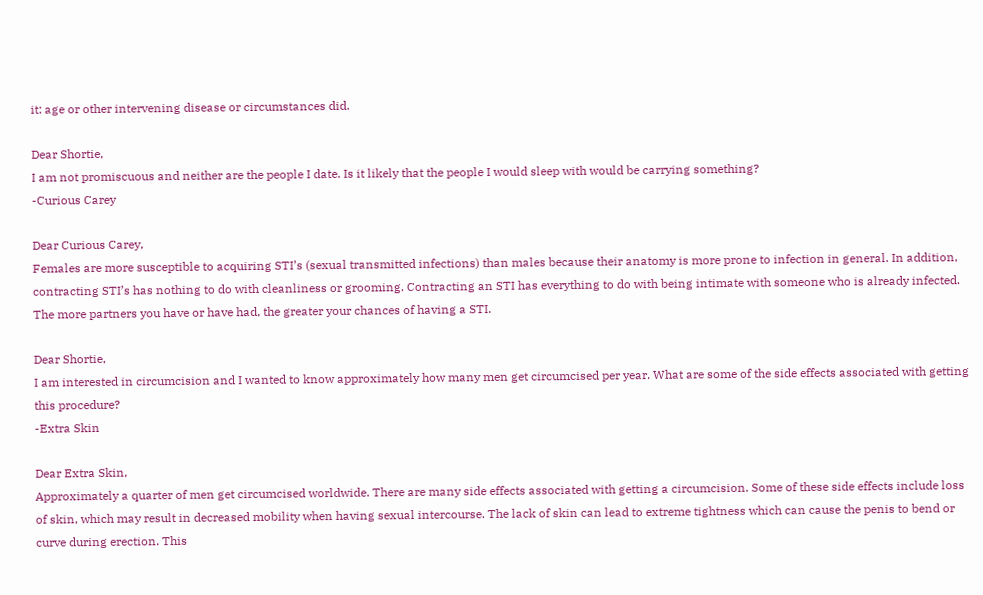it: age or other intervening disease or circumstances did.

Dear Shortie,
I am not promiscuous and neither are the people I date. Is it likely that the people I would sleep with would be carrying something?
-Curious Carey

Dear Curious Carey,
Females are more susceptible to acquiring STI’s (sexual transmitted infections) than males because their anatomy is more prone to infection in general. In addition, contracting STI’s has nothing to do with cleanliness or grooming. Contracting an STI has everything to do with being intimate with someone who is already infected. The more partners you have or have had, the greater your chances of having a STI.

Dear Shortie,
I am interested in circumcision and I wanted to know approximately how many men get circumcised per year. What are some of the side effects associated with getting this procedure?
-Extra Skin

Dear Extra Skin,
Approximately a quarter of men get circumcised worldwide. There are many side effects associated with getting a circumcision. Some of these side effects include loss of skin, which may result in decreased mobility when having sexual intercourse. The lack of skin can lead to extreme tightness which can cause the penis to bend or curve during erection. This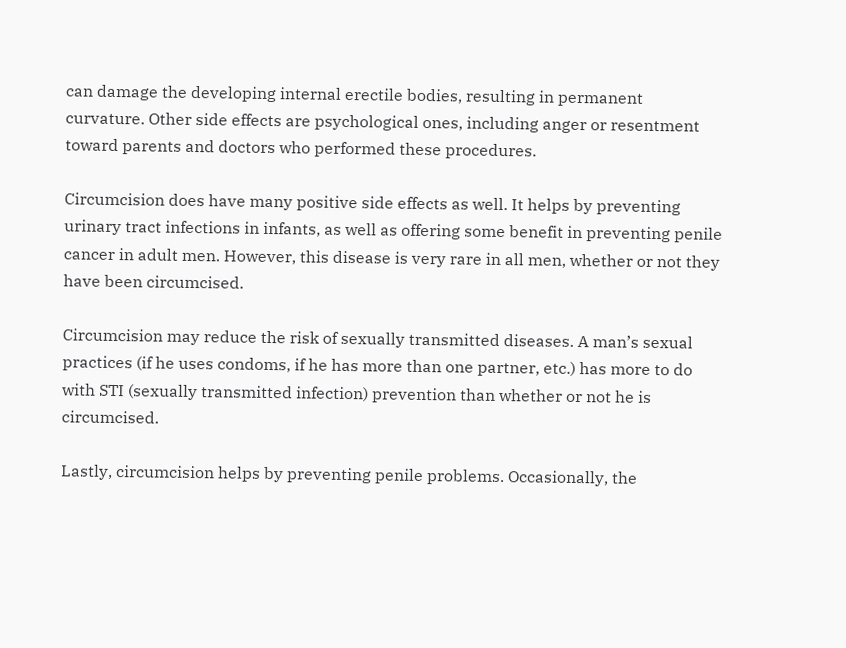can damage the developing internal erectile bodies, resulting in permanent curvature. Other side effects are psychological ones, including anger or resentment toward parents and doctors who performed these procedures.

Circumcision does have many positive side effects as well. It helps by preventing urinary tract infections in infants, as well as offering some benefit in preventing penile cancer in adult men. However, this disease is very rare in all men, whether or not they have been circumcised.

Circumcision may reduce the risk of sexually transmitted diseases. A man’s sexual practices (if he uses condoms, if he has more than one partner, etc.) has more to do with STI (sexually transmitted infection) prevention than whether or not he is circumcised.

Lastly, circumcision helps by preventing penile problems. Occasionally, the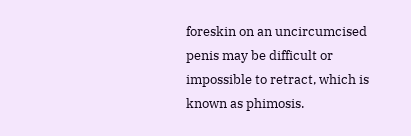foreskin on an uncircumcised penis may be difficult or impossible to retract, which is known as phimosis.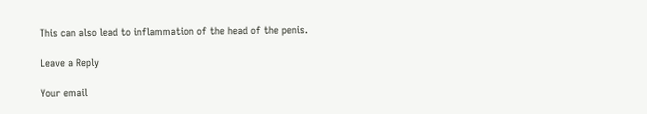This can also lead to inflammation of the head of the penis.

Leave a Reply

Your email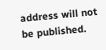address will not be published.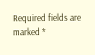Required fields are marked *